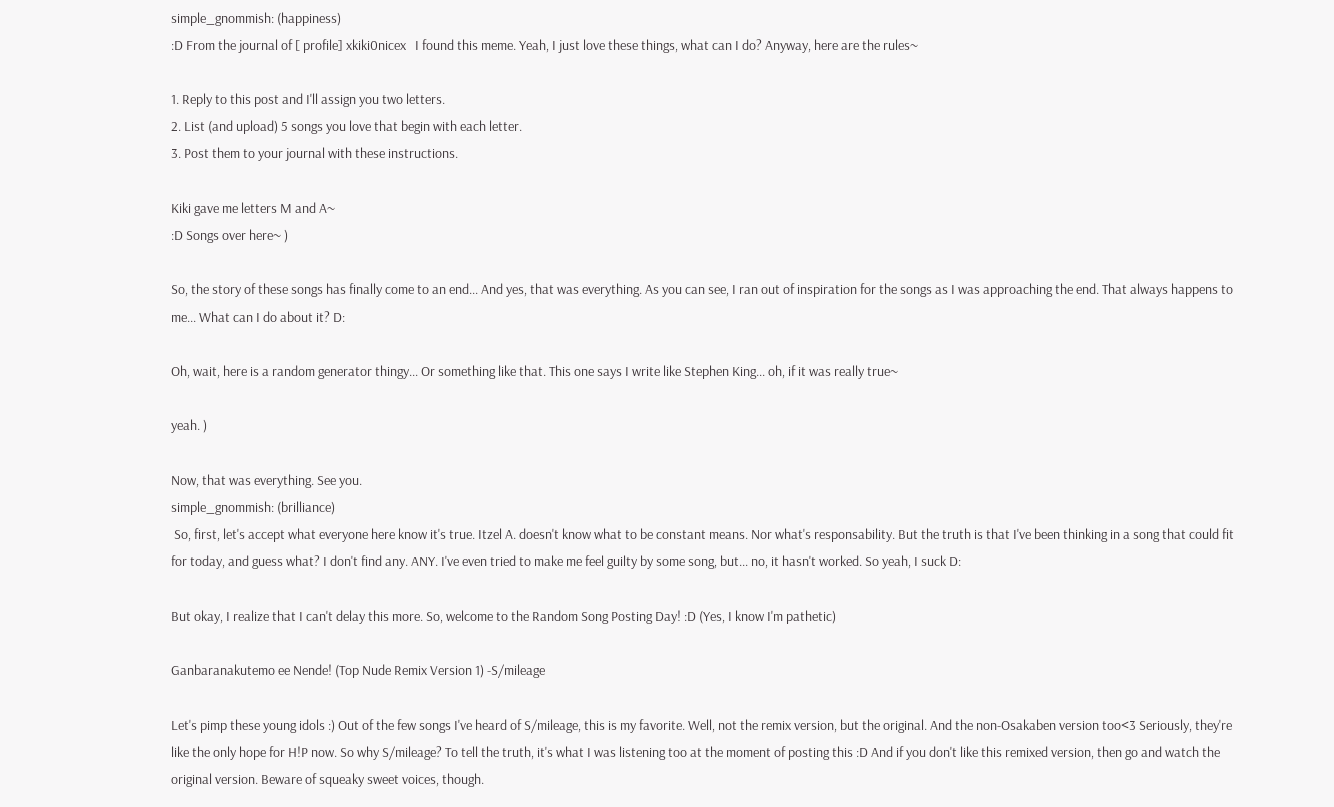simple_gnommish: (happiness)
:D From the journal of [ profile] xkiki0nicex   I found this meme. Yeah, I just love these things, what can I do? Anyway, here are the rules~

1. Reply to this post and I'll assign you two letters.
2. List (and upload) 5 songs you love that begin with each letter.
3. Post them to your journal with these instructions.

Kiki gave me letters M and A~
:D Songs over here~ )

So, the story of these songs has finally come to an end... And yes, that was everything. As you can see, I ran out of inspiration for the songs as I was approaching the end. That always happens to me... What can I do about it? D:

Oh, wait, here is a random generator thingy... Or something like that. This one says I write like Stephen King... oh, if it was really true~

yeah. )

Now, that was everything. See you.
simple_gnommish: (brilliance)
 So, first, let's accept what everyone here know it's true. Itzel A. doesn't know what to be constant means. Nor what's responsability. But the truth is that I've been thinking in a song that could fit for today, and guess what? I don't find any. ANY. I've even tried to make me feel guilty by some song, but... no, it hasn't worked. So yeah, I suck D:

But okay, I realize that I can't delay this more. So, welcome to the Random Song Posting Day! :D (Yes, I know I'm pathetic)

Ganbaranakutemo ee Nende! (Top Nude Remix Version 1) -S/mileage

Let's pimp these young idols :) Out of the few songs I've heard of S/mileage, this is my favorite. Well, not the remix version, but the original. And the non-Osakaben version too<3 Seriously, they're like the only hope for H!P now. So why S/mileage? To tell the truth, it's what I was listening too at the moment of posting this :D And if you don't like this remixed version, then go and watch the original version. Beware of squeaky sweet voices, though.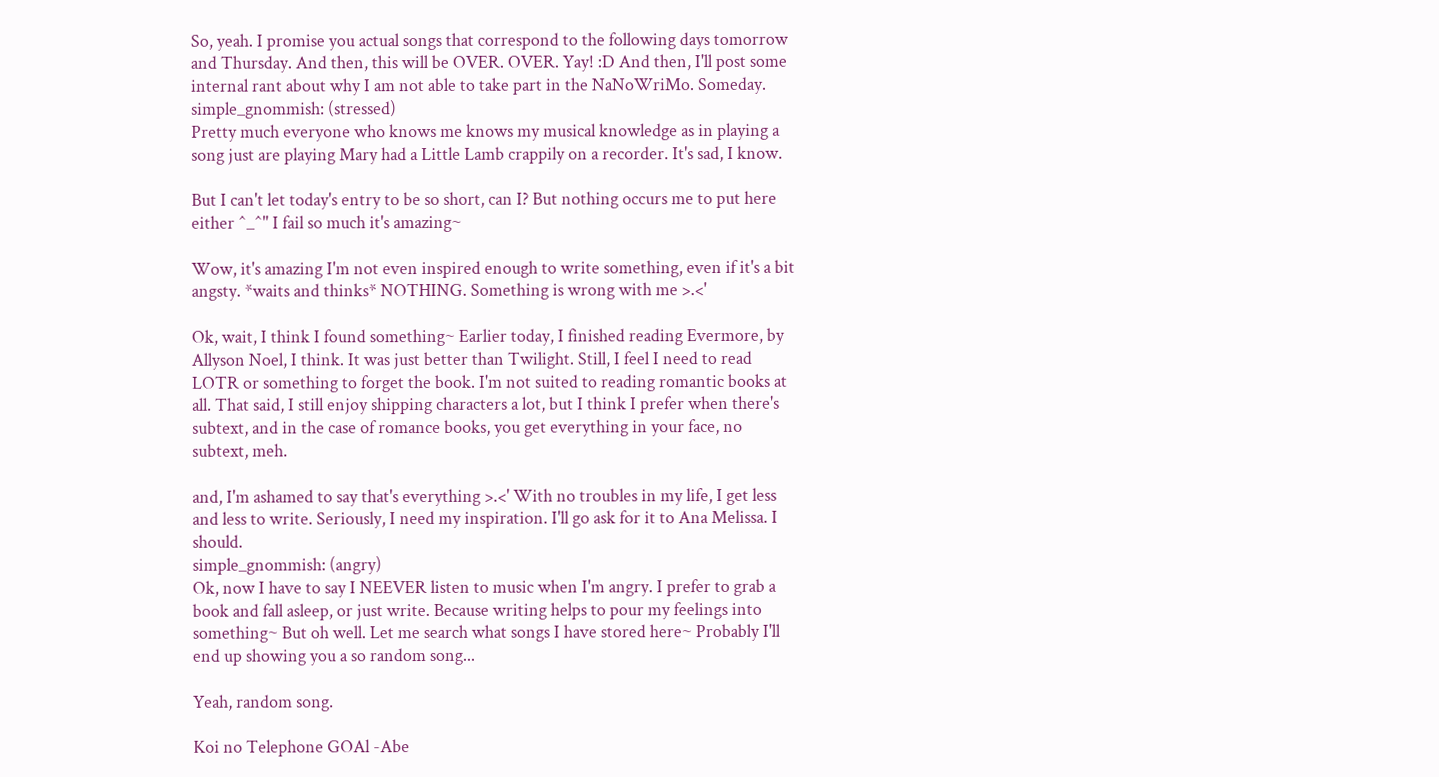So, yeah. I promise you actual songs that correspond to the following days tomorrow and Thursday. And then, this will be OVER. OVER. Yay! :D And then, I'll post some internal rant about why I am not able to take part in the NaNoWriMo. Someday.
simple_gnommish: (stressed)
Pretty much everyone who knows me knows my musical knowledge as in playing a song just are playing Mary had a Little Lamb crappily on a recorder. It's sad, I know.

But I can't let today's entry to be so short, can I? But nothing occurs me to put here either ^_^'' I fail so much it's amazing~

Wow, it's amazing I'm not even inspired enough to write something, even if it's a bit angsty. *waits and thinks* NOTHING. Something is wrong with me >.<'

Ok, wait, I think I found something~ Earlier today, I finished reading Evermore, by Allyson Noel, I think. It was just better than Twilight. Still, I feel I need to read LOTR or something to forget the book. I'm not suited to reading romantic books at all. That said, I still enjoy shipping characters a lot, but I think I prefer when there's subtext, and in the case of romance books, you get everything in your face, no subtext, meh.

and, I'm ashamed to say that's everything >.<' With no troubles in my life, I get less and less to write. Seriously, I need my inspiration. I'll go ask for it to Ana Melissa. I should.
simple_gnommish: (angry)
Ok, now I have to say I NEEVER listen to music when I'm angry. I prefer to grab a book and fall asleep, or just write. Because writing helps to pour my feelings into something~ But oh well. Let me search what songs I have stored here~ Probably I'll end up showing you a so random song...

Yeah, random song.

Koi no Telephone GOAl -Abe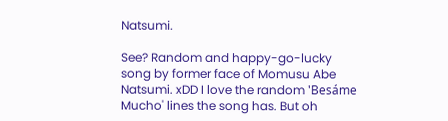Natsumi.

See? Random and happy-go-lucky song by former face of Momusu Abe Natsumi. xDD I love the random 'Besáme Mucho' lines the song has. But oh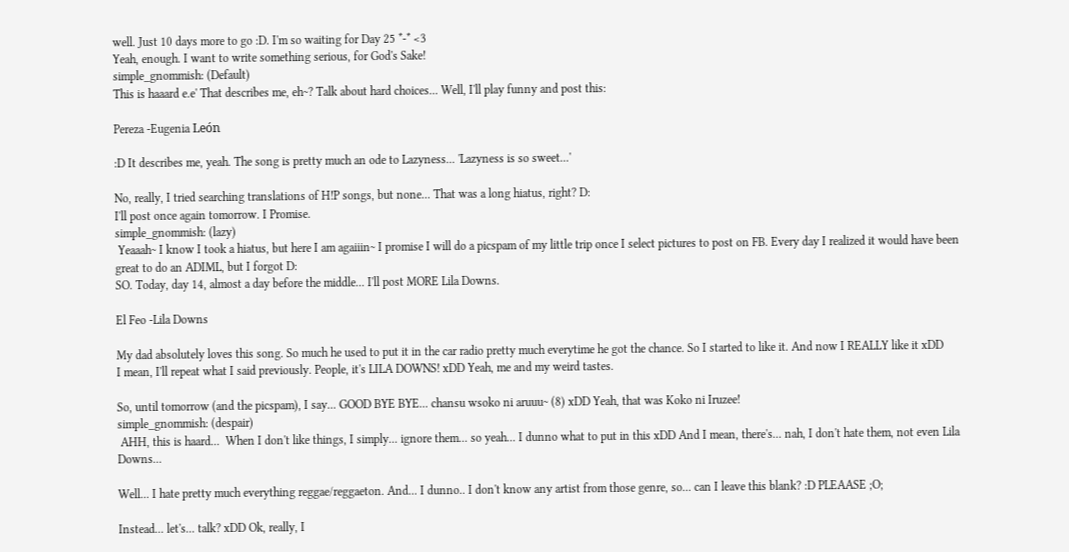well. Just 10 days more to go :D. I'm so waiting for Day 25 *-* <3
Yeah, enough. I want to write something serious, for God's Sake!
simple_gnommish: (Default)
This is haaard e.e' That describes me, eh~? Talk about hard choices... Well, I'll play funny and post this:

Pereza -Eugenia León

:D It describes me, yeah. The song is pretty much an ode to Lazyness... 'Lazyness is so sweet...'

No, really, I tried searching translations of H!P songs, but none... That was a long hiatus, right? D:
I'll post once again tomorrow. I Promise.
simple_gnommish: (lazy)
 Yeaaah~ I know I took a hiatus, but here I am agaiiin~ I promise I will do a picspam of my little trip once I select pictures to post on FB. Every day I realized it would have been great to do an ADIML, but I forgot D:
SO. Today, day 14, almost a day before the middle... I'll post MORE Lila Downs.

El Feo -Lila Downs

My dad absolutely loves this song. So much he used to put it in the car radio pretty much everytime he got the chance. So I started to like it. And now I REALLY like it xDD
I mean, I'll repeat what I said previously. People, it's LILA DOWNS! xDD Yeah, me and my weird tastes.

So, until tomorrow (and the picspam), I say... GOOD BYE BYE... chansu wsoko ni aruuu~ (8) xDD Yeah, that was Koko ni Iruzee!
simple_gnommish: (despair)
 AHH, this is haard...  When I don't like things, I simply... ignore them... so yeah... I dunno what to put in this xDD And I mean, there's... nah, I don't hate them, not even Lila Downs...

Well... I hate pretty much everything reggae/reggaeton. And... I dunno.. I don't know any artist from those genre, so... can I leave this blank? :D PLEAASE ;O;

Instead... let's... talk? xDD Ok, really, I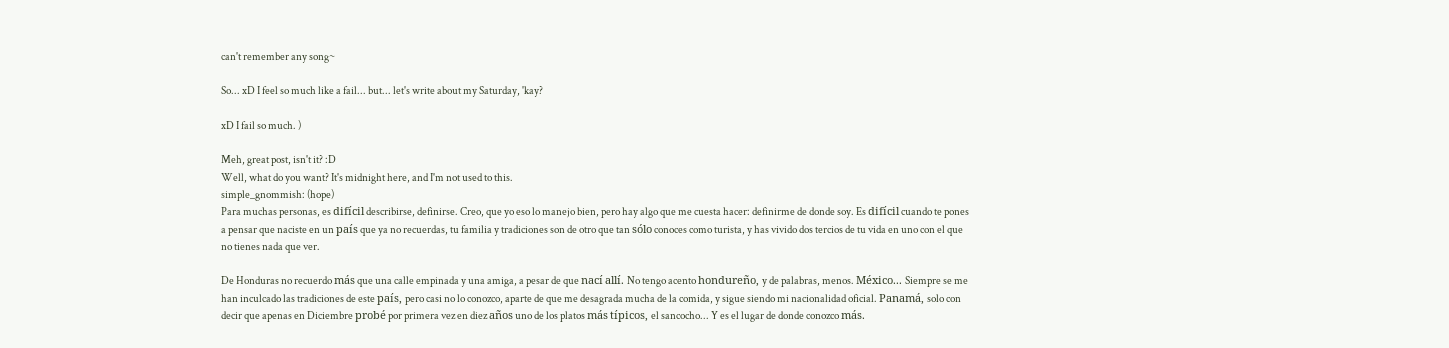can't remember any song~

So... xD I feel so much like a fail... but... let's write about my Saturday, 'kay?

xD I fail so much. )

Meh, great post, isn't it? :D
Well, what do you want? It's midnight here, and I'm not used to this.
simple_gnommish: (hope)
Para muchas personas, es difícil describirse, definirse. Creo, que yo eso lo manejo bien, pero hay algo que me cuesta hacer: definirme de donde soy. Es difícil cuando te pones a pensar que naciste en un país que ya no recuerdas, tu familia y tradiciones son de otro que tan sólo conoces como turista, y has vivido dos tercios de tu vida en uno con el que no tienes nada que ver.

De Honduras no recuerdo más que una calle empinada y una amiga, a pesar de que nací allí. No tengo acento hondureño, y de palabras, menos. México... Siempre se me han inculcado las tradiciones de este país, pero casi no lo conozco, aparte de que me desagrada mucha de la comida, y sigue siendo mi nacionalidad oficial. Panamá, solo con decir que apenas en Diciembre probé por primera vez en diez años uno de los platos más típicos, el sancocho... Y es el lugar de donde conozco más.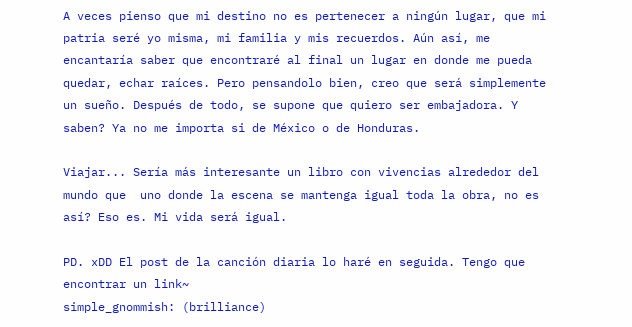A veces pienso que mi destino no es pertenecer a ningún lugar, que mi patria seré yo misma, mi familia y mis recuerdos. Aún así, me encantaría saber que encontraré al final un lugar en donde me pueda quedar, echar raíces. Pero pensandolo bien, creo que será simplemente un sueño. Después de todo, se supone que quiero ser embajadora. Y saben? Ya no me importa si de México o de Honduras.

Viajar... Sería más interesante un libro con vivencias alrededor del mundo que  uno donde la escena se mantenga igual toda la obra, no es así? Eso es. Mi vida será igual.

PD. xDD El post de la canción diaria lo haré en seguida. Tengo que encontrar un link~
simple_gnommish: (brilliance)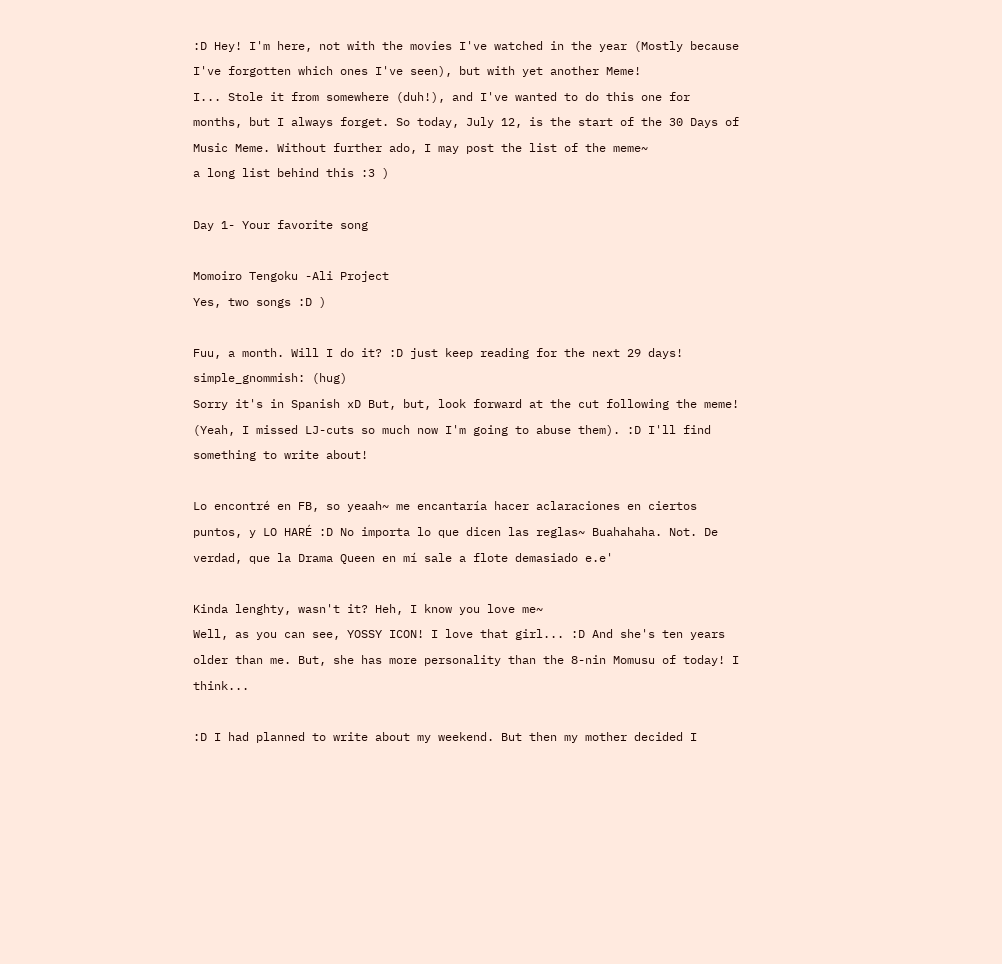:D Hey! I'm here, not with the movies I've watched in the year (Mostly because I've forgotten which ones I've seen), but with yet another Meme!
I... Stole it from somewhere (duh!), and I've wanted to do this one for months, but I always forget. So today, July 12, is the start of the 30 Days of Music Meme. Without further ado, I may post the list of the meme~
a long list behind this :3 )

Day 1- Your favorite song

Momoiro Tengoku -Ali Project
Yes, two songs :D )

Fuu, a month. Will I do it? :D just keep reading for the next 29 days!
simple_gnommish: (hug)
Sorry it's in Spanish xD But, but, look forward at the cut following the meme! (Yeah, I missed LJ-cuts so much now I'm going to abuse them). :D I'll find something to write about!

Lo encontré en FB, so yeaah~ me encantaría hacer aclaraciones en ciertos puntos, y LO HARÉ :D No importa lo que dicen las reglas~ Buahahaha. Not. De verdad, que la Drama Queen en mí sale a flote demasiado e.e'

Kinda lenghty, wasn't it? Heh, I know you love me~
Well, as you can see, YOSSY ICON! I love that girl... :D And she's ten years older than me. But, she has more personality than the 8-nin Momusu of today! I think...

:D I had planned to write about my weekend. But then my mother decided I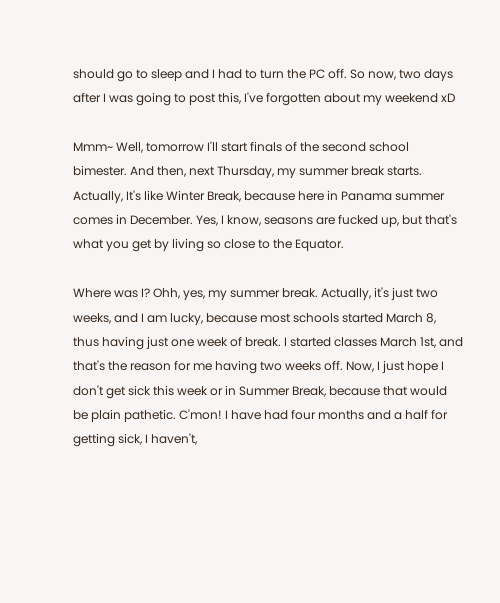should go to sleep and I had to turn the PC off. So now, two days after I was going to post this, I've forgotten about my weekend xD

Mmm~ Well, tomorrow I'll start finals of the second school bimester. And then, next Thursday, my summer break starts. Actually, It's like Winter Break, because here in Panama summer comes in December. Yes, I know, seasons are fucked up, but that's what you get by living so close to the Equator.

Where was I? Ohh, yes, my summer break. Actually, it's just two weeks, and I am lucky, because most schools started March 8, thus having just one week of break. I started classes March 1st, and that's the reason for me having two weeks off. Now, I just hope I don't get sick this week or in Summer Break, because that would be plain pathetic. C'mon! I have had four months and a half for getting sick, I haven't,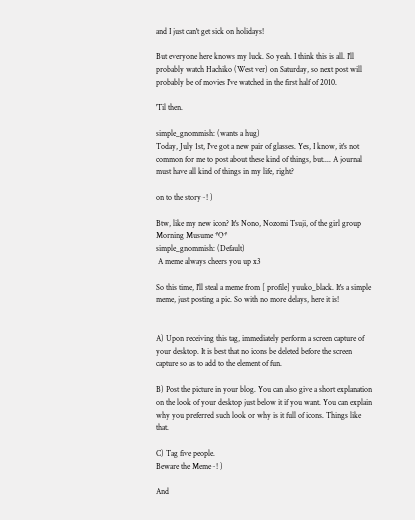and I just can't get sick on holidays!

But everyone here knows my luck. So yeah. I think this is all. I'll probably watch Hachiko (West ver) on Saturday, so next post will probably be of movies I've watched in the first half of 2010.

'Til then.

simple_gnommish: (wants a hug)
Today, July 1st, I've got a new pair of glasses. Yes, I know, it's not common for me to post about these kind of things, but.... A journal must have all kind of things in my life, right?

on to the story~! )

Btw, like my new icon? It's Nono, Nozomi Tsuji, of the girl group Morning Musume *O*
simple_gnommish: (Default)
 A meme always cheers you up x3

So this time, I'll steal a meme from [ profile] yuuko_black. It's a simple meme, just posting a pic. So with no more delays, here it is!


A) Upon receiving this tag, immediately perform a screen capture of your desktop. It is best that no icons be deleted before the screen capture so as to add to the element of fun.

B) Post the picture in your blog. You can also give a short explanation on the look of your desktop just below it if you want. You can explain why you preferred such look or why is it full of icons. Things like that.

C) Tag five people.
Beware the Meme~! )

And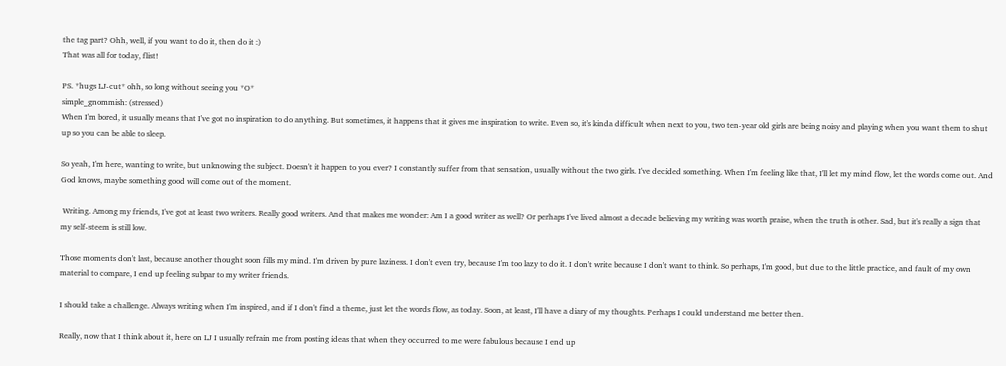the tag part? Ohh, well, if you want to do it, then do it :)
That was all for today, flist!

PS. *hugs LJ-cut* ohh, so long without seeing you *O*
simple_gnommish: (stressed)
When I'm bored, it usually means that I've got no inspiration to do anything. But sometimes, it happens that it gives me inspiration to write. Even so, it's kinda difficult when next to you, two ten-year old girls are being noisy and playing when you want them to shut up so you can be able to sleep.

So yeah, I'm here, wanting to write, but unknowing the subject. Doesn't it happen to you ever? I constantly suffer from that sensation, usually without the two girls. I've decided something. When I'm feeling like that, I'll let my mind flow, let the words come out. And God knows, maybe something good will come out of the moment.

 Writing. Among my friends, I've got at least two writers. Really good writers. And that makes me wonder: Am I a good writer as well? Or perhaps I've lived almost a decade believing my writing was worth praise, when the truth is other. Sad, but it's really a sign that my self-steem is still low.

Those moments don't last, because another thought soon fills my mind. I'm driven by pure laziness. I don't even try, because I'm too lazy to do it. I don't write because I don't want to think. So perhaps, I'm good, but due to the little practice, and fault of my own material to compare, I end up feeling subpar to my writer friends.

I should take a challenge. Always writing when I'm inspired, and if I don't find a theme, just let the words flow, as today. Soon, at least, I'll have a diary of my thoughts. Perhaps I could understand me better then.

Really, now that I think about it, here on LJ I usually refrain me from posting ideas that when they occurred to me were fabulous because I end up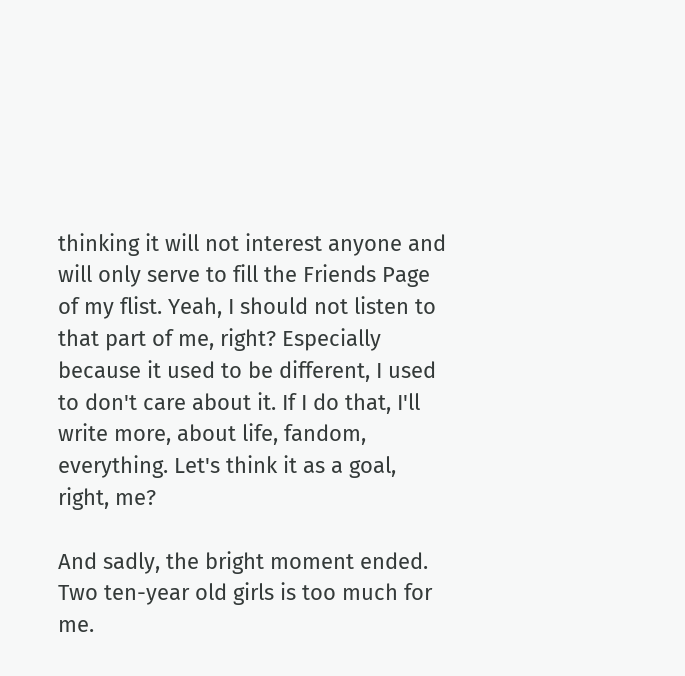thinking it will not interest anyone and will only serve to fill the Friends Page of my flist. Yeah, I should not listen to that part of me, right? Especially because it used to be different, I used to don't care about it. If I do that, I'll write more, about life, fandom, everything. Let's think it as a goal, right, me?

And sadly, the bright moment ended. Two ten-year old girls is too much for me.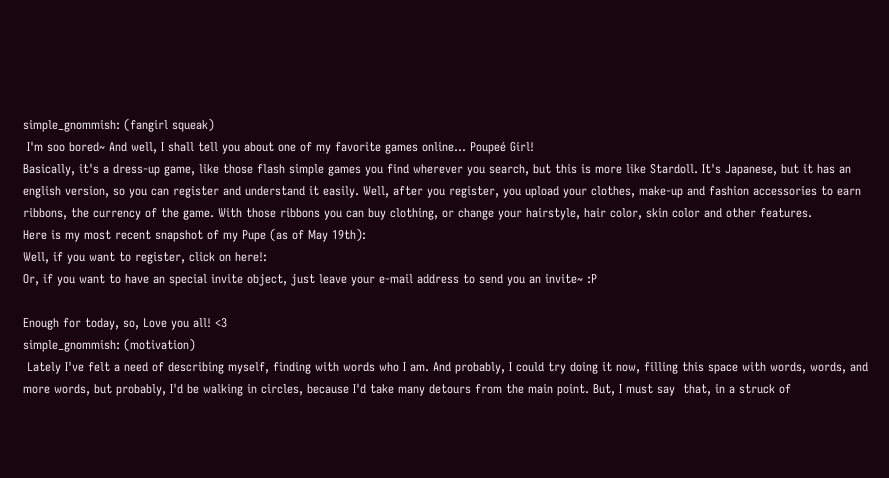simple_gnommish: (fangirl squeak)
 I'm soo bored~ And well, I shall tell you about one of my favorite games online... Poupeé Girl!
Basically, it's a dress-up game, like those flash simple games you find wherever you search, but this is more like Stardoll. It's Japanese, but it has an english version, so you can register and understand it easily. Well, after you register, you upload your clothes, make-up and fashion accessories to earn ribbons, the currency of the game. With those ribbons you can buy clothing, or change your hairstyle, hair color, skin color and other features.
Here is my most recent snapshot of my Pupe (as of May 19th):
Well, if you want to register, click on here!:
Or, if you want to have an special invite object, just leave your e-mail address to send you an invite~ :P

Enough for today, so, Love you all! <3
simple_gnommish: (motivation)
 Lately I've felt a need of describing myself, finding with words who I am. And probably, I could try doing it now, filling this space with words, words, and more words, but probably, I'd be walking in circles, because I'd take many detours from the main point. But, I must say  that, in a struck of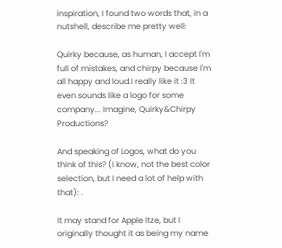inspiration, I found two words that, in a nutshell, describe me pretty well:

Quirky because, as human, I accept I'm full of mistakes, and chirpy because I'm all happy and loud.I really like it :3 It even sounds like a logo for some company... Imagine, Quirky&Chirpy Productions?

And speaking of Logos, what do you think of this? (I know, not the best color selection, but I need a lot of help with that): .

It may stand for Apple Itze, but I originally thought it as being my name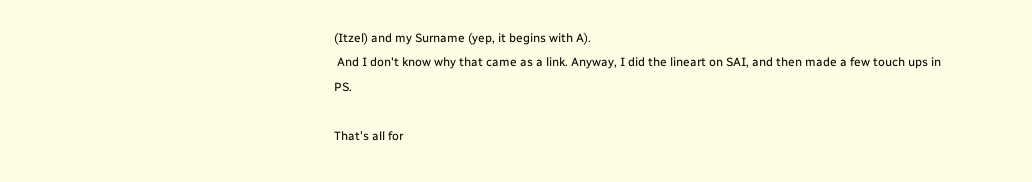(Itzel) and my Surname (yep, it begins with A).
 And I don't know why that came as a link. Anyway, I did the lineart on SAI, and then made a few touch ups in PS.

That's all for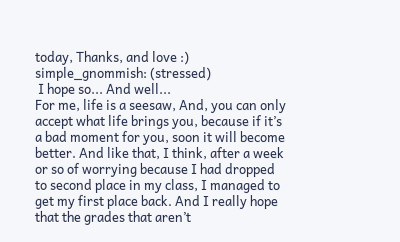today, Thanks, and love :)
simple_gnommish: (stressed)
 I hope so... And well...
For me, life is a seesaw, And, you can only accept what life brings you, because if it’s a bad moment for you, soon it will become better. And like that, I think, after a week or so of worrying because I had dropped to second place in my class, I managed to get my first place back. And I really hope that the grades that aren’t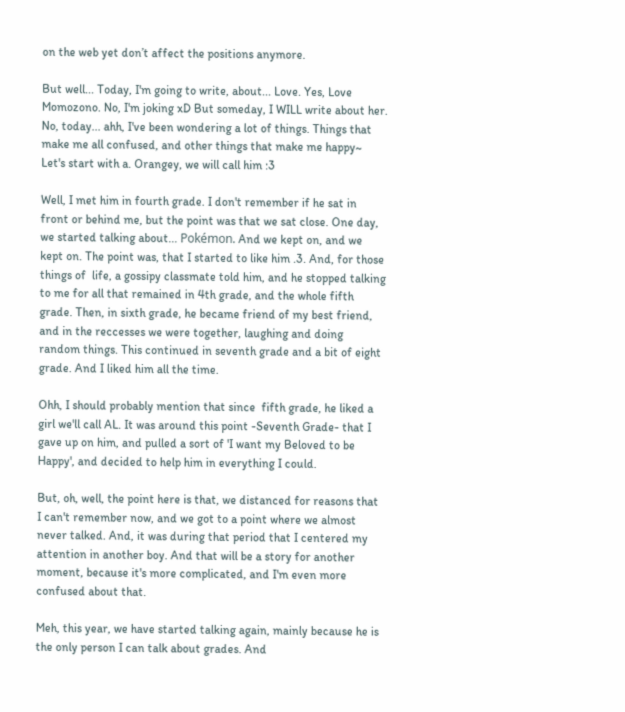on the web yet don’t affect the positions anymore.

But well... Today, I'm going to write, about... Love. Yes, Love Momozono. No, I'm joking xD But someday, I WILL write about her.
No, today... ahh, I've been wondering a lot of things. Things that make me all confused, and other things that make me happy~ Let's start with a. Orangey, we will call him :3

Well, I met him in fourth grade. I don't remember if he sat in front or behind me, but the point was that we sat close. One day, we started talking about... Pokémon. And we kept on, and we kept on. The point was, that I started to like him .3. And, for those things of  life, a gossipy classmate told him, and he stopped talking to me for all that remained in 4th grade, and the whole fifth grade. Then, in sixth grade, he became friend of my best friend, and in the reccesses we were together, laughing and doing random things. This continued in seventh grade and a bit of eight grade. And I liked him all the time.

Ohh, I should probably mention that since  fifth grade, he liked a girl we'll call AL. It was around this point -Seventh Grade- that I gave up on him, and pulled a sort of 'I want my Beloved to be Happy', and decided to help him in everything I could.

But, oh, well, the point here is that, we distanced for reasons that I can't remember now, and we got to a point where we almost never talked. And, it was during that period that I centered my attention in another boy. And that will be a story for another moment, because it's more complicated, and I'm even more confused about that.

Meh, this year, we have started talking again, mainly because he is the only person I can talk about grades. And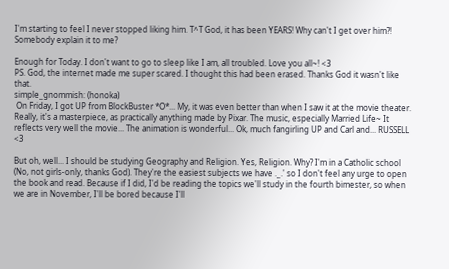I'm starting to feel I never stopped liking him. T^T God, it has been YEARS! Why can't I get over him?! Somebody explain it to me?

Enough for Today. I don't want to go to sleep like I am, all troubled. Love you all~! <3
PS. God, the internet made me super scared. I thought this had been erased. Thanks God it wasn't like that.
simple_gnommish: (honoka)
 On Friday, I got UP from BlockBuster *O*... My, it was even better than when I saw it at the movie theater. Really, it's a masterpiece, as practically anything made by Pixar. The music, especially Married Life~ It reflects very well the movie... The animation is wonderful... Ok, much fangirling UP and Carl and... RUSSELL <3

But oh, well... I should be studying Geography and Religion. Yes, Religion. Why? I'm in a Catholic school (No, not girls-only, thanks God). They're the easiest subjects we have ._.' so I don't feel any urge to open the book and read. Because if I did, I'd be reading the topics we'll study in the fourth bimester, so when we are in November, I'll be bored because I'll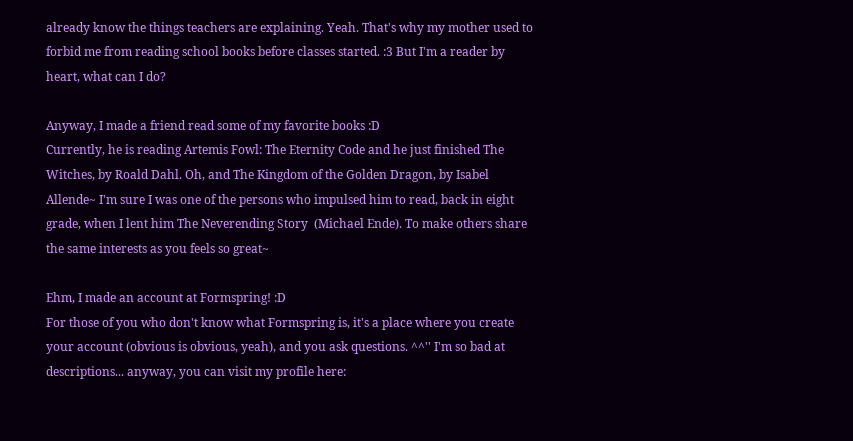already know the things teachers are explaining. Yeah. That's why my mother used to forbid me from reading school books before classes started. :3 But I'm a reader by heart, what can I do?

Anyway, I made a friend read some of my favorite books :D
Currently, he is reading Artemis Fowl: The Eternity Code and he just finished The Witches, by Roald Dahl. Oh, and The Kingdom of the Golden Dragon, by Isabel Allende~ I'm sure I was one of the persons who impulsed him to read, back in eight grade, when I lent him The Neverending Story  (Michael Ende). To make others share the same interests as you feels so great~

Ehm, I made an account at Formspring! :D
For those of you who don't know what Formspring is, it's a place where you create your account (obvious is obvious, yeah), and you ask questions. ^^'' I'm so bad at descriptions... anyway, you can visit my profile here: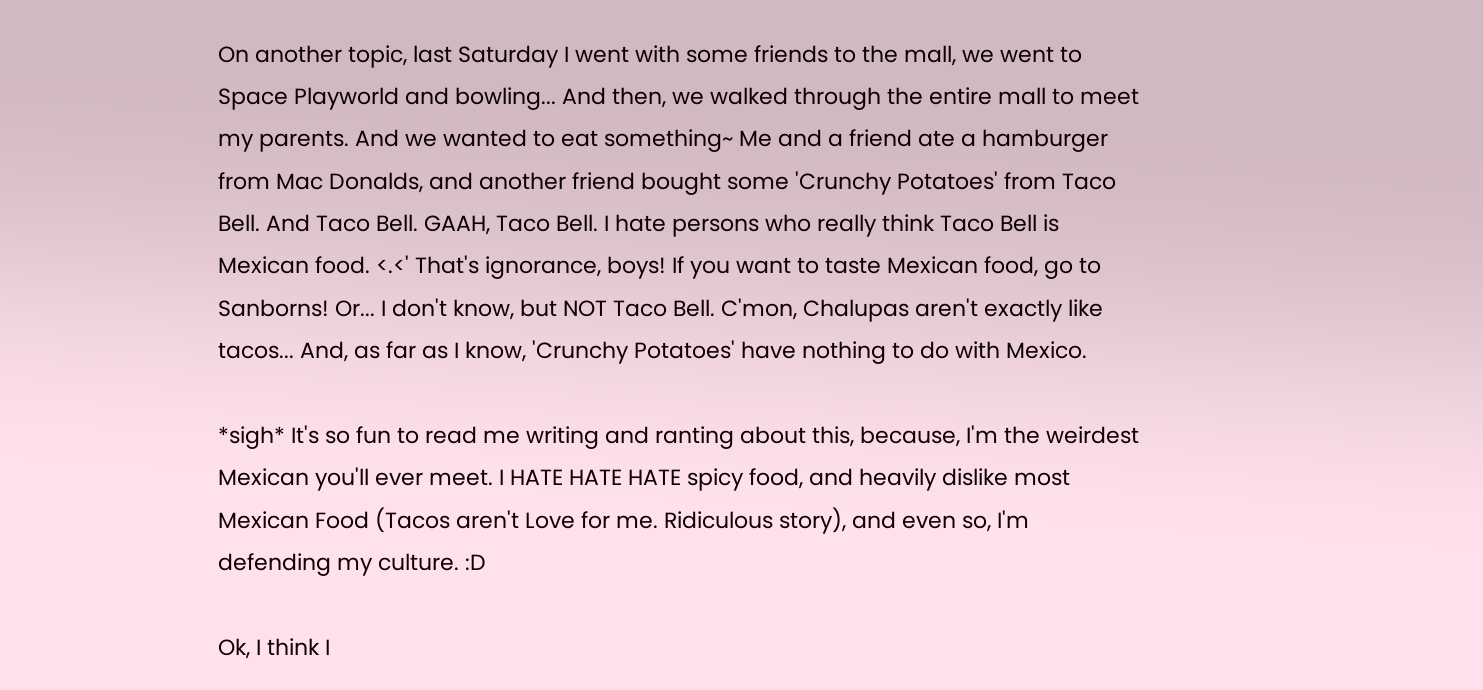On another topic, last Saturday I went with some friends to the mall, we went to Space Playworld and bowling... And then, we walked through the entire mall to meet my parents. And we wanted to eat something~ Me and a friend ate a hamburger from Mac Donalds, and another friend bought some 'Crunchy Potatoes' from Taco Bell. And Taco Bell. GAAH, Taco Bell. I hate persons who really think Taco Bell is Mexican food. <.<' That's ignorance, boys! If you want to taste Mexican food, go to Sanborns! Or... I don't know, but NOT Taco Bell. C'mon, Chalupas aren't exactly like tacos... And, as far as I know, 'Crunchy Potatoes' have nothing to do with Mexico.

*sigh* It's so fun to read me writing and ranting about this, because, I'm the weirdest Mexican you'll ever meet. I HATE HATE HATE spicy food, and heavily dislike most Mexican Food (Tacos aren't Love for me. Ridiculous story), and even so, I'm defending my culture. :D

Ok, I think I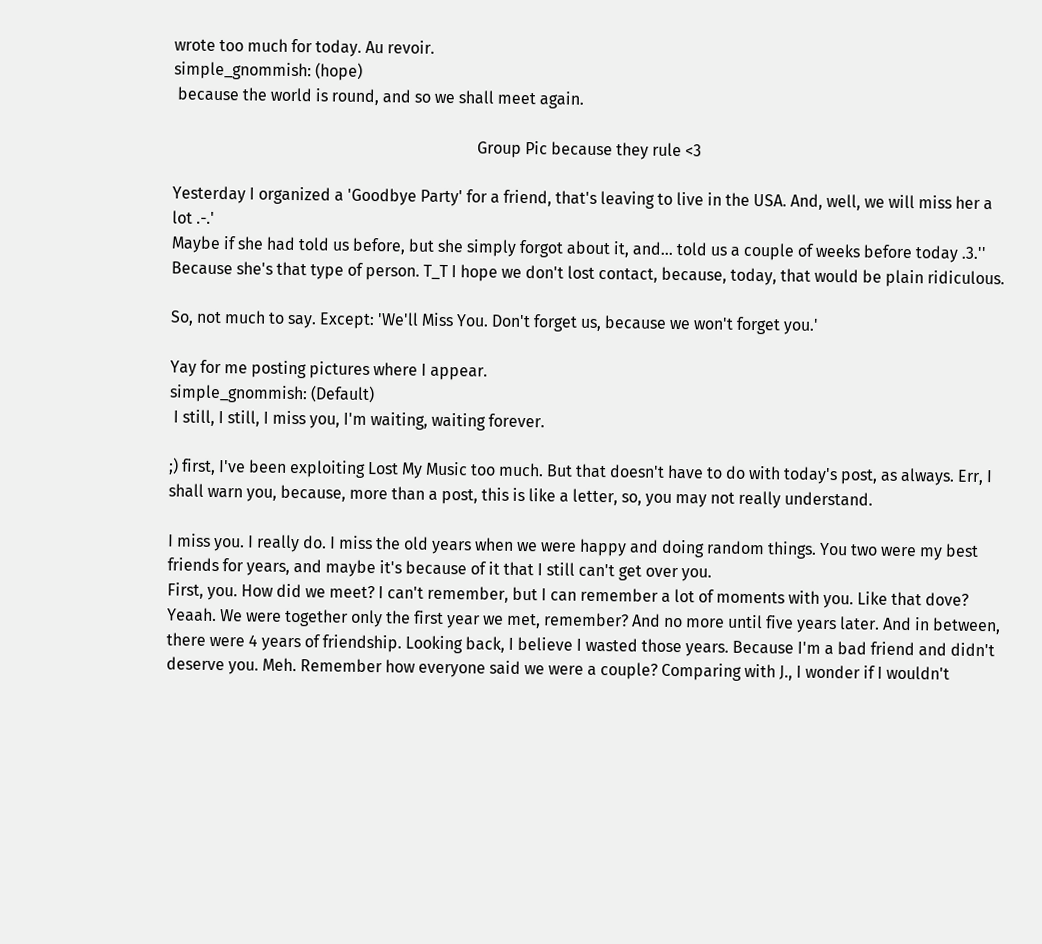wrote too much for today. Au revoir.
simple_gnommish: (hope)
 because the world is round, and so we shall meet again.

                                                                            Group Pic because they rule <3

Yesterday I organized a 'Goodbye Party' for a friend, that's leaving to live in the USA. And, well, we will miss her a lot .-.'
Maybe if she had told us before, but she simply forgot about it, and... told us a couple of weeks before today .3.'' Because she's that type of person. T_T I hope we don't lost contact, because, today, that would be plain ridiculous.

So, not much to say. Except: 'We'll Miss You. Don't forget us, because we won't forget you.'

Yay for me posting pictures where I appear.
simple_gnommish: (Default)
 I still, I still, I miss you, I'm waiting, waiting forever.

;) first, I've been exploiting Lost My Music too much. But that doesn't have to do with today's post, as always. Err, I shall warn you, because, more than a post, this is like a letter, so, you may not really understand.

I miss you. I really do. I miss the old years when we were happy and doing random things. You two were my best friends for years, and maybe it's because of it that I still can't get over you.
First, you. How did we meet? I can't remember, but I can remember a lot of moments with you. Like that dove? Yeaah. We were together only the first year we met, remember? And no more until five years later. And in between, there were 4 years of friendship. Looking back, I believe I wasted those years. Because I'm a bad friend and didn't deserve you. Meh. Remember how everyone said we were a couple? Comparing with J., I wonder if I wouldn't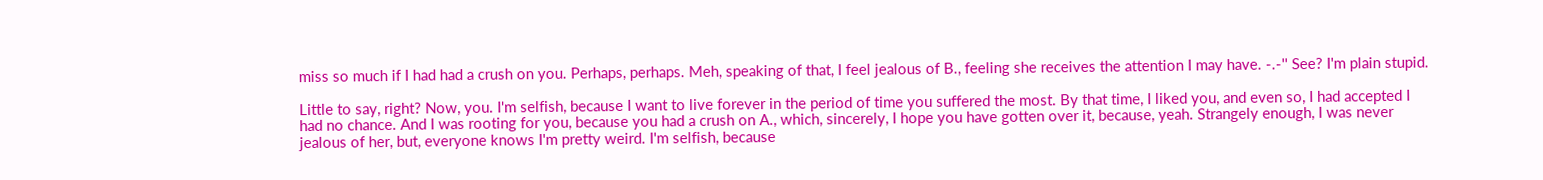miss so much if I had had a crush on you. Perhaps, perhaps. Meh, speaking of that, I feel jealous of B., feeling she receives the attention I may have. -.-'' See? I'm plain stupid.

Little to say, right? Now, you. I'm selfish, because I want to live forever in the period of time you suffered the most. By that time, I liked you, and even so, I had accepted I had no chance. And I was rooting for you, because you had a crush on A., which, sincerely, I hope you have gotten over it, because, yeah. Strangely enough, I was never jealous of her, but, everyone knows I'm pretty weird. I'm selfish, because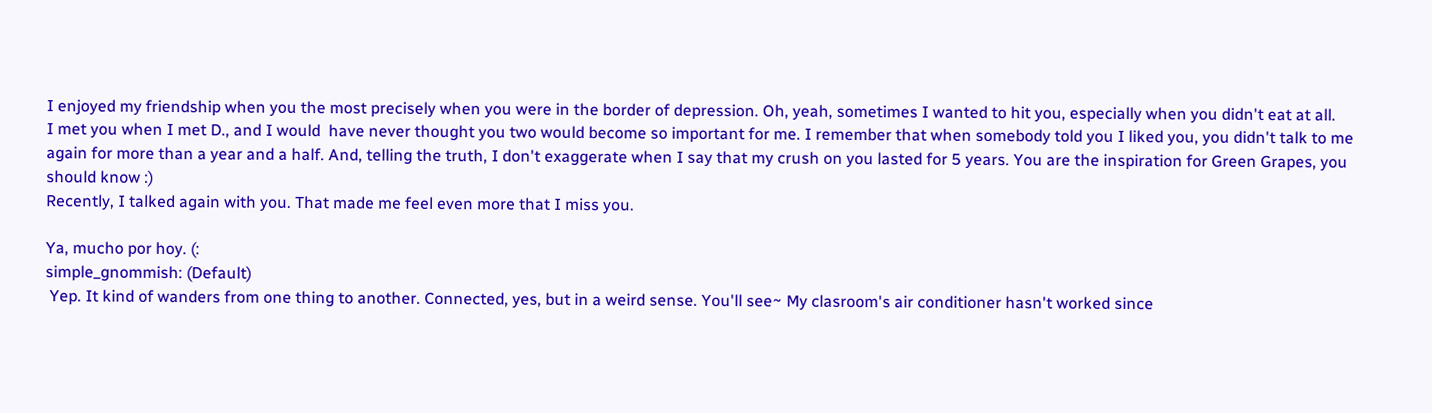I enjoyed my friendship when you the most precisely when you were in the border of depression. Oh, yeah, sometimes I wanted to hit you, especially when you didn't eat at all.
I met you when I met D., and I would  have never thought you two would become so important for me. I remember that when somebody told you I liked you, you didn't talk to me again for more than a year and a half. And, telling the truth, I don't exaggerate when I say that my crush on you lasted for 5 years. You are the inspiration for Green Grapes, you should know :)
Recently, I talked again with you. That made me feel even more that I miss you.

Ya, mucho por hoy. (:
simple_gnommish: (Default)
 Yep. It kind of wanders from one thing to another. Connected, yes, but in a weird sense. You'll see~ My clasroom's air conditioner hasn't worked since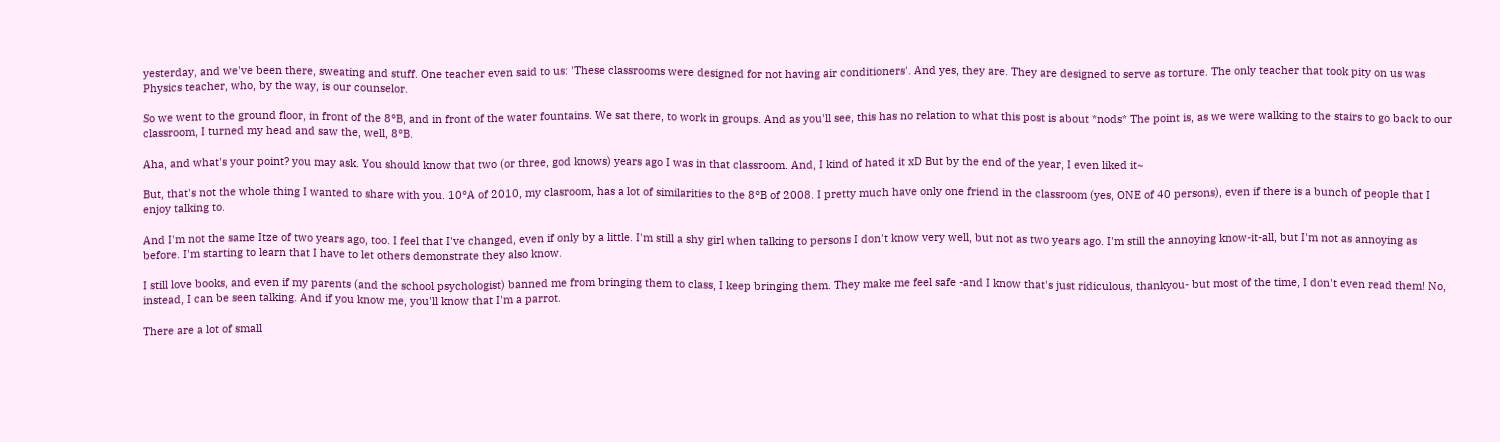yesterday, and we've been there, sweating and stuff. One teacher even said to us: 'These classrooms were designed for not having air conditioners'. And yes, they are. They are designed to serve as torture. The only teacher that took pity on us was Physics teacher, who, by the way, is our counselor.

So we went to the ground floor, in front of the 8°B, and in front of the water fountains. We sat there, to work in groups. And as you'll see, this has no relation to what this post is about *nods* The point is, as we were walking to the stairs to go back to our classroom, I turned my head and saw the, well, 8°B.

Aha, and what's your point? you may ask. You should know that two (or three, god knows) years ago I was in that classroom. And, I kind of hated it xD But by the end of the year, I even liked it~

But, that's not the whole thing I wanted to share with you. 10°A of 2010, my clasroom, has a lot of similarities to the 8°B of 2008. I pretty much have only one friend in the classroom (yes, ONE of 40 persons), even if there is a bunch of people that I enjoy talking to.

And I'm not the same Itze of two years ago, too. I feel that I've changed, even if only by a little. I'm still a shy girl when talking to persons I don't know very well, but not as two years ago. I'm still the annoying know-it-all, but I'm not as annoying as before. I'm starting to learn that I have to let others demonstrate they also know.

I still love books, and even if my parents (and the school psychologist) banned me from bringing them to class, I keep bringing them. They make me feel safe -and I know that's just ridiculous, thankyou- but most of the time, I don't even read them! No, instead, I can be seen talking. And if you know me, you'll know that I'm a parrot.

There are a lot of small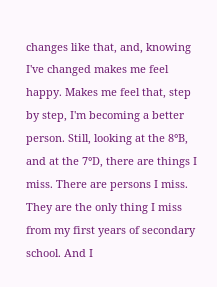changes like that, and, knowing I've changed makes me feel happy. Makes me feel that, step by step, I'm becoming a better person. Still, looking at the 8°B, and at the 7°D, there are things I miss. There are persons I miss. They are the only thing I miss from my first years of secondary school. And I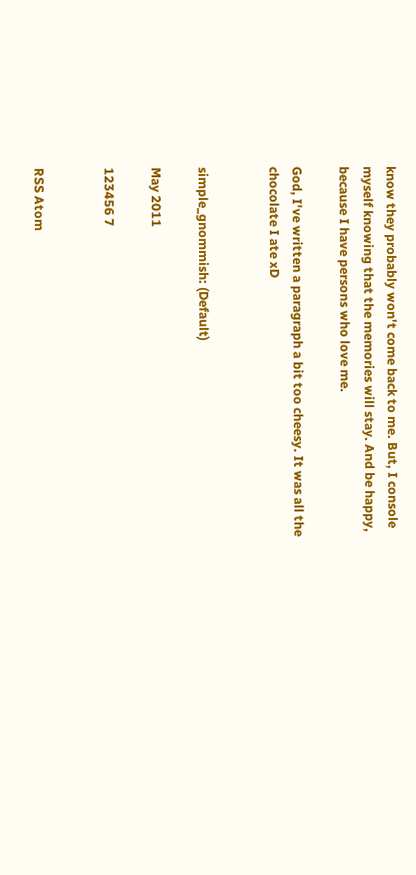know they probably won't come back to me. But, I console myself knowing that the memories will stay. And be happy, because I have persons who love me.

God, I've written a paragraph a bit too cheesy. It was all the chocolate I ate xD


simple_gnommish: (Default)

May 2011

123456 7


RSS Atom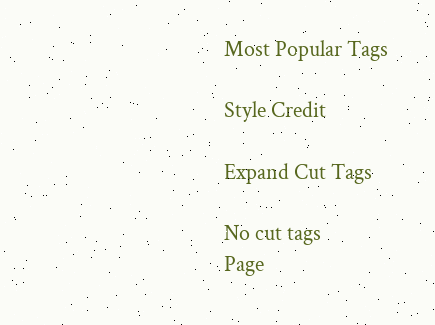Most Popular Tags

Style Credit

Expand Cut Tags

No cut tags
Page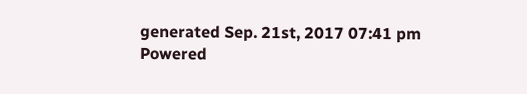generated Sep. 21st, 2017 07:41 pm
Powered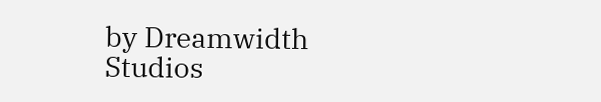by Dreamwidth Studios